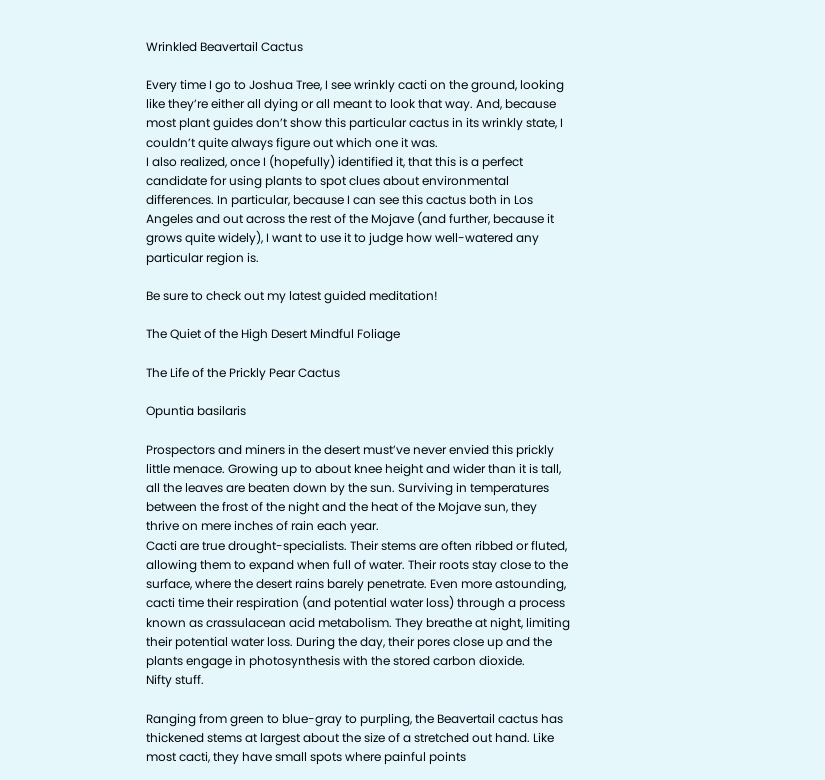Wrinkled Beavertail Cactus

Every time I go to Joshua Tree, I see wrinkly cacti on the ground, looking like they’re either all dying or all meant to look that way. And, because most plant guides don’t show this particular cactus in its wrinkly state, I couldn’t quite always figure out which one it was.
I also realized, once I (hopefully) identified it, that this is a perfect candidate for using plants to spot clues about environmental differences. In particular, because I can see this cactus both in Los Angeles and out across the rest of the Mojave (and further, because it grows quite widely), I want to use it to judge how well-watered any particular region is.

Be sure to check out my latest guided meditation!

The Quiet of the High Desert Mindful Foliage

The Life of the Prickly Pear Cactus

Opuntia basilaris

Prospectors and miners in the desert must’ve never envied this prickly little menace. Growing up to about knee height and wider than it is tall, all the leaves are beaten down by the sun. Surviving in temperatures between the frost of the night and the heat of the Mojave sun, they thrive on mere inches of rain each year.
Cacti are true drought-specialists. Their stems are often ribbed or fluted, allowing them to expand when full of water. Their roots stay close to the surface, where the desert rains barely penetrate. Even more astounding, cacti time their respiration (and potential water loss) through a process known as crassulacean acid metabolism. They breathe at night, limiting their potential water loss. During the day, their pores close up and the plants engage in photosynthesis with the stored carbon dioxide.
Nifty stuff.

Ranging from green to blue-gray to purpling, the Beavertail cactus has thickened stems at largest about the size of a stretched out hand. Like most cacti, they have small spots where painful points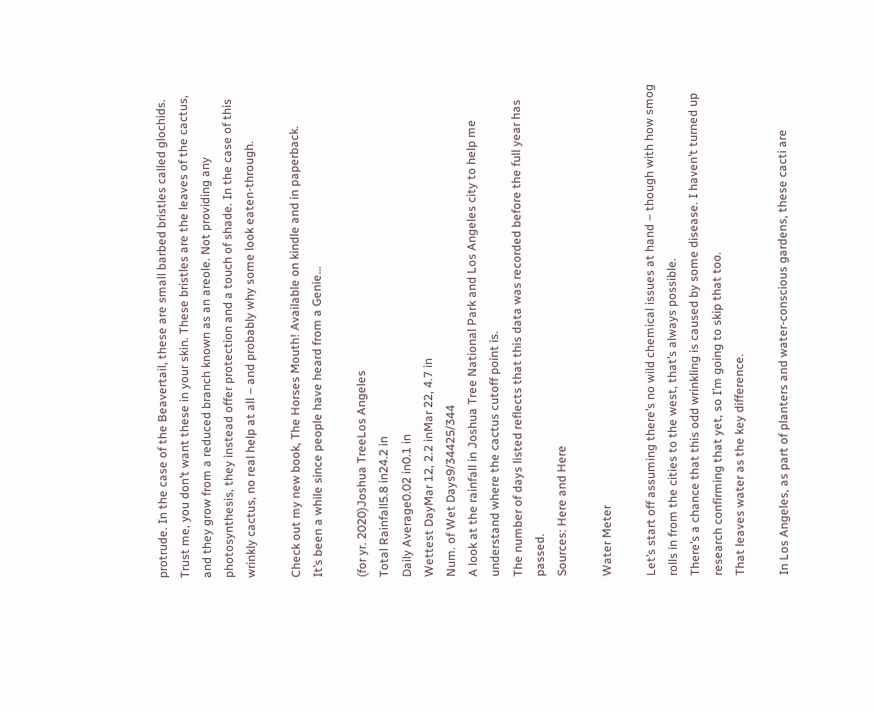protrude. In the case of the Beavertail, these are small barbed bristles called glochids. Trust me, you don’t want these in your skin. These bristles are the leaves of the cactus, and they grow from a reduced branch known as an areole. Not providing any photosynthesis, they instead offer protection and a touch of shade. In the case of this wrinkly cactus, no real help at all – and probably why some look eaten-through.

Check out my new book, The Horses Mouth! Available on kindle and in paperback.
It’s been a while since people have heard from a Genie…

(for yr. 2020)Joshua TreeLos Angeles
Total Rainfall5.8 in24.2 in
Daily Average0.02 in0.1 in
Wettest DayMar 12, 2.2 inMar 22, 4.7 in
Num. of Wet Days9/34425/344
A look at the rainfall in Joshua Tree National Park and Los Angeles city to help me understand where the cactus cutoff point is.
The number of days listed reflects that this data was recorded before the full year has passed.
Sources: Here and Here

Water Meter

Let’s start off assuming there’s no wild chemical issues at hand – though with how smog rolls in from the cities to the west, that’s always possible.
There’s a chance that this odd wrinkling is caused by some disease. I haven’t turned up research confirming that yet, so I’m going to skip that too.
That leaves water as the key difference.

In Los Angeles, as part of planters and water-conscious gardens, these cacti are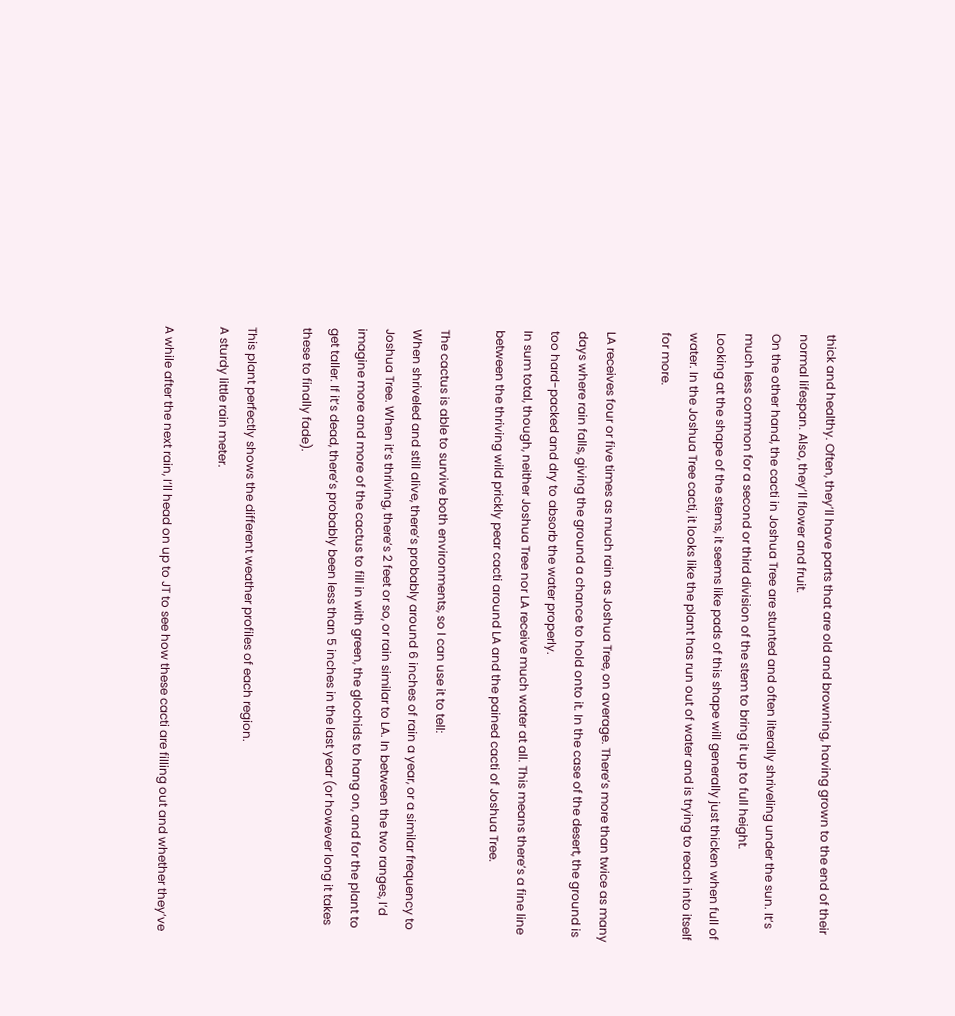thick and healthy. Often, they’ll have parts that are old and browning, having grown to the end of their normal lifespan. Also, they’ll flower and fruit.
On the other hand, the cacti in Joshua Tree are stunted and often literally shriveling under the sun. It’s much less common for a second or third division of the stem to bring it up to full height.
Looking at the shape of the stems, it seems like pads of this shape will generally just thicken when full of water. In the Joshua Tree cacti, it looks like the plant has run out of water and is trying to reach into itself for more.

LA receives four or five times as much rain as Joshua Tree, on average. There’s more than twice as many days where rain falls, giving the ground a chance to hold onto it. In the case of the desert, the ground is too hard-packed and dry to absorb the water properly.
In sum total, though, neither Joshua Tree nor LA receive much water at all. This means there’s a fine line between the thriving wild prickly pear cacti around LA and the pained cacti of Joshua Tree.

The cactus is able to survive both environments, so I can use it to tell:
When shriveled and still alive, there’s probably around 6 inches of rain a year, or a similar frequency to Joshua Tree. When it’s thriving, there’s 2 feet or so, or rain similar to LA. In between the two ranges, I’d imagine more and more of the cactus to fill in with green, the glochids to hang on, and for the plant to get taller. If it’s dead, there’s probably been less than 5 inches in the last year (or however long it takes these to finally fade).

This plant perfectly shows the different weather profiles of each region.
A sturdy little rain meter.

A while after the next rain, I’ll head on up to JT to see how these cacti are filling out and whether they’ve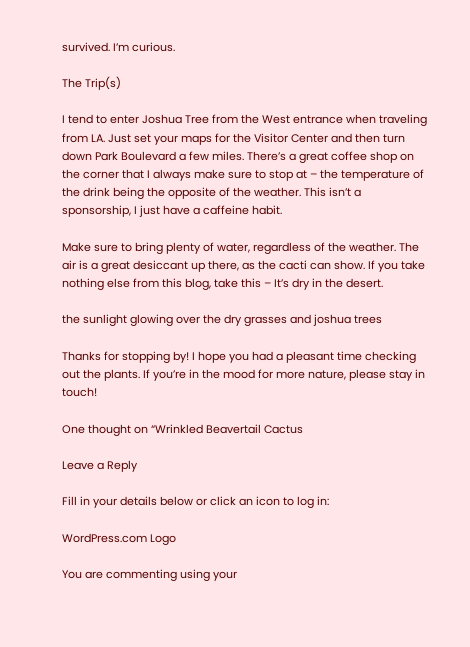survived. I’m curious.

The Trip(s)

I tend to enter Joshua Tree from the West entrance when traveling from LA. Just set your maps for the Visitor Center and then turn down Park Boulevard a few miles. There’s a great coffee shop on the corner that I always make sure to stop at – the temperature of the drink being the opposite of the weather. This isn’t a sponsorship, I just have a caffeine habit.

Make sure to bring plenty of water, regardless of the weather. The air is a great desiccant up there, as the cacti can show. If you take nothing else from this blog, take this – It’s dry in the desert.

the sunlight glowing over the dry grasses and joshua trees

Thanks for stopping by! I hope you had a pleasant time checking out the plants. If you’re in the mood for more nature, please stay in touch!

One thought on “Wrinkled Beavertail Cactus

Leave a Reply

Fill in your details below or click an icon to log in:

WordPress.com Logo

You are commenting using your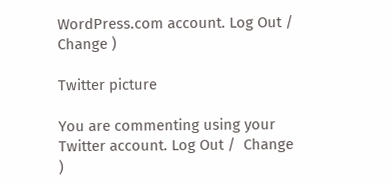WordPress.com account. Log Out /  Change )

Twitter picture

You are commenting using your Twitter account. Log Out /  Change )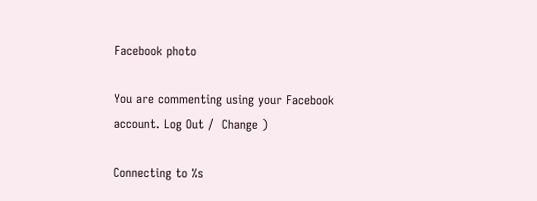Facebook photo

You are commenting using your Facebook account. Log Out /  Change )

Connecting to %s